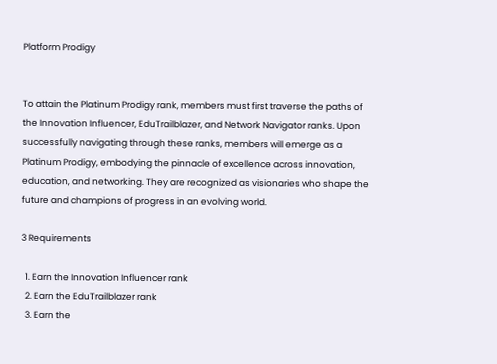Platform Prodigy


To attain the Platinum Prodigy rank, members must first traverse the paths of the Innovation Influencer, EduTrailblazer, and Network Navigator ranks. Upon successfully navigating through these ranks, members will emerge as a Platinum Prodigy, embodying the pinnacle of excellence across innovation, education, and networking. They are recognized as visionaries who shape the future and champions of progress in an evolving world.

3 Requirements

  1. Earn the Innovation Influencer rank
  2. Earn the EduTrailblazer rank
  3. Earn the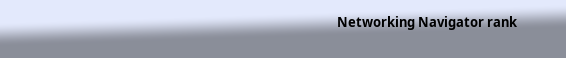Networking Navigator rank